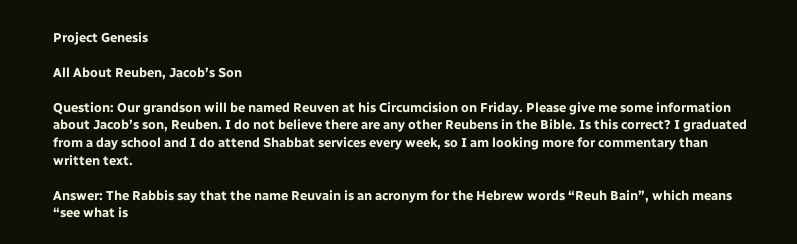Project Genesis

All About Reuben, Jacob’s Son

Question: Our grandson will be named Reuven at his Circumcision on Friday. Please give me some information about Jacob’s son, Reuben. I do not believe there are any other Reubens in the Bible. Is this correct? I graduated from a day school and I do attend Shabbat services every week, so I am looking more for commentary than written text.

Answer: The Rabbis say that the name Reuvain is an acronym for the Hebrew words “Reuh Bain”, which means “see what is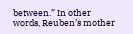between.” In other words, Reuben’s mother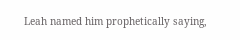Leah named him prophetically saying,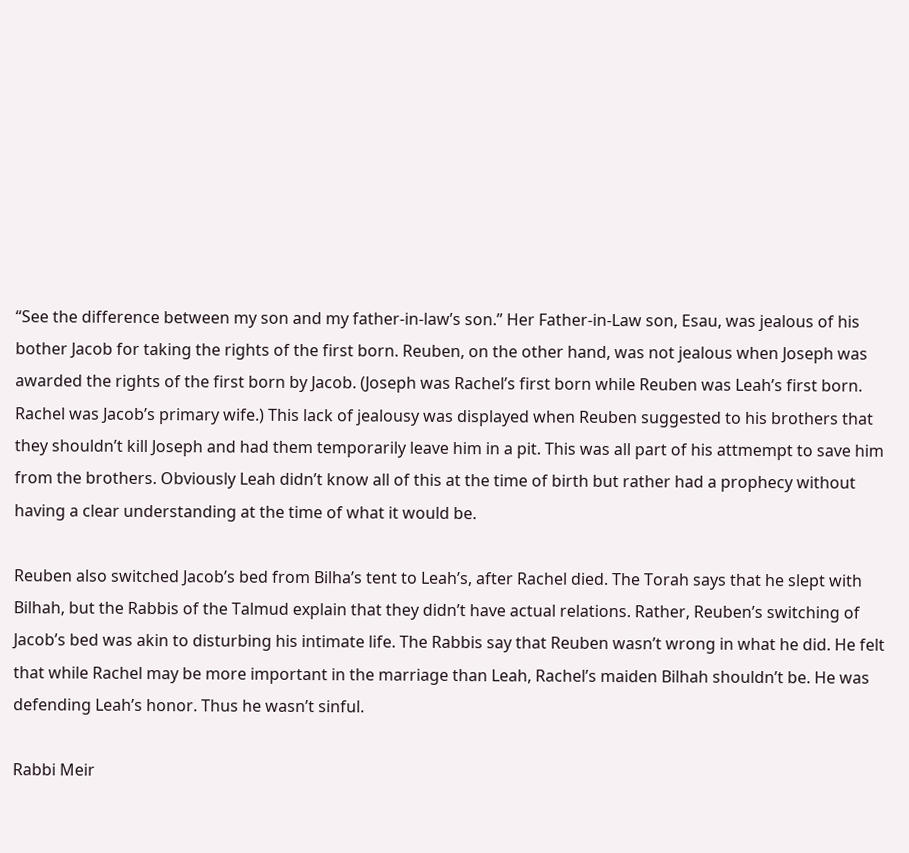“See the difference between my son and my father-in-law’s son.” Her Father-in-Law son, Esau, was jealous of his bother Jacob for taking the rights of the first born. Reuben, on the other hand, was not jealous when Joseph was awarded the rights of the first born by Jacob. (Joseph was Rachel’s first born while Reuben was Leah’s first born. Rachel was Jacob’s primary wife.) This lack of jealousy was displayed when Reuben suggested to his brothers that they shouldn’t kill Joseph and had them temporarily leave him in a pit. This was all part of his attmempt to save him from the brothers. Obviously Leah didn’t know all of this at the time of birth but rather had a prophecy without having a clear understanding at the time of what it would be.

Reuben also switched Jacob’s bed from Bilha’s tent to Leah’s, after Rachel died. The Torah says that he slept with Bilhah, but the Rabbis of the Talmud explain that they didn’t have actual relations. Rather, Reuben’s switching of Jacob’s bed was akin to disturbing his intimate life. The Rabbis say that Reuben wasn’t wrong in what he did. He felt that while Rachel may be more important in the marriage than Leah, Rachel’s maiden Bilhah shouldn’t be. He was defending Leah’s honor. Thus he wasn’t sinful.

Rabbi Meir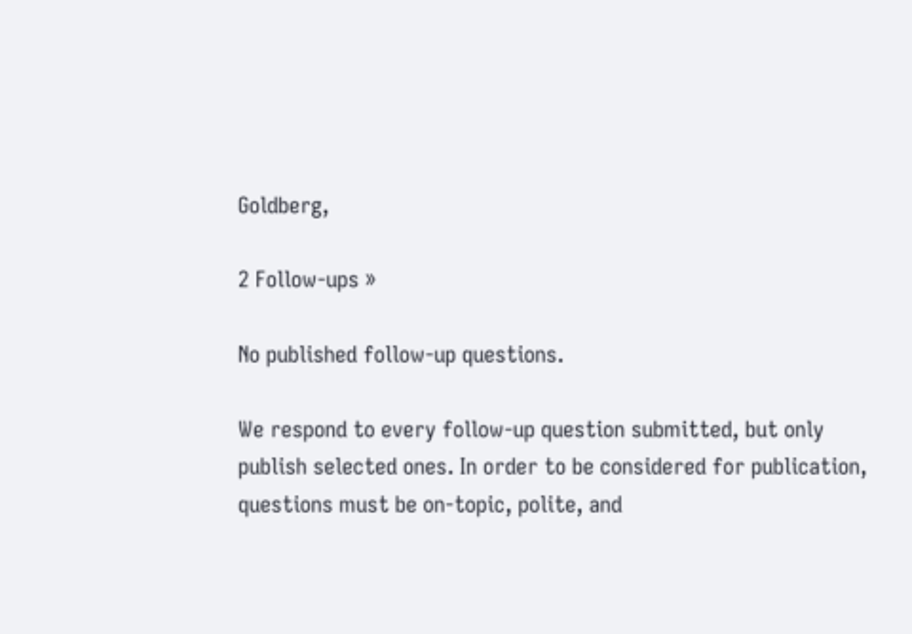Goldberg,

2 Follow-ups »

No published follow-up questions.

We respond to every follow-up question submitted, but only publish selected ones. In order to be considered for publication, questions must be on-topic, polite, and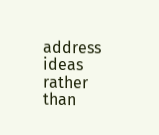address ideas rather than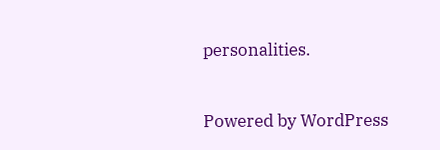personalities.


Powered by WordPress